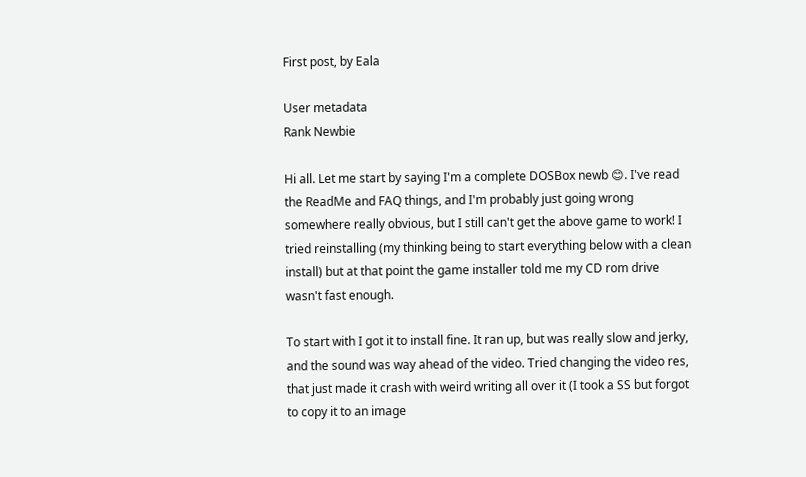First post, by Eala

User metadata
Rank Newbie

Hi all. Let me start by saying I'm a complete DOSBox newb 😊. I've read the ReadMe and FAQ things, and I'm probably just going wrong somewhere really obvious, but I still can't get the above game to work! I tried reinstalling (my thinking being to start everything below with a clean install) but at that point the game installer told me my CD rom drive wasn't fast enough.

To start with I got it to install fine. It ran up, but was really slow and jerky, and the sound was way ahead of the video. Tried changing the video res, that just made it crash with weird writing all over it (I took a SS but forgot to copy it to an image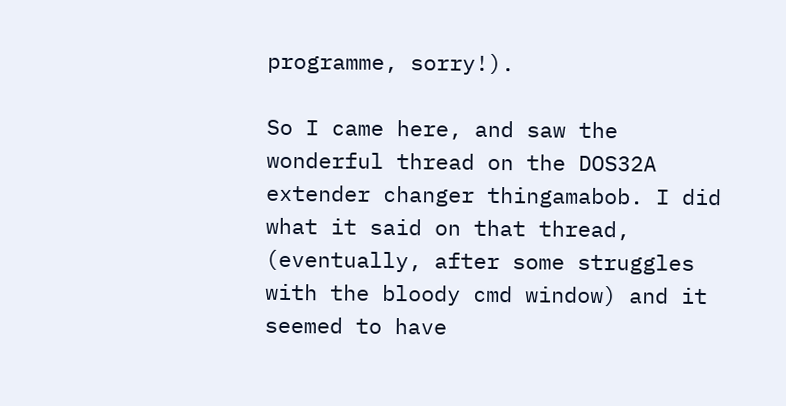programme, sorry!).

So I came here, and saw the wonderful thread on the DOS32A extender changer thingamabob. I did what it said on that thread, (eventually, after some struggles with the bloody cmd window) and it seemed to have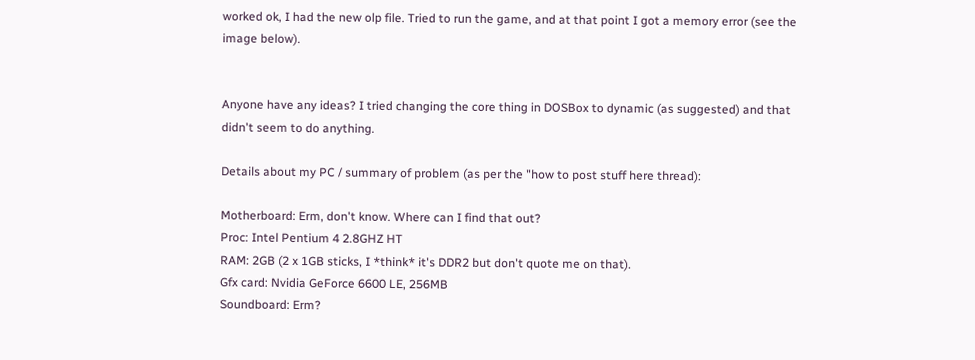worked ok, I had the new olp file. Tried to run the game, and at that point I got a memory error (see the image below).


Anyone have any ideas? I tried changing the core thing in DOSBox to dynamic (as suggested) and that didn't seem to do anything.

Details about my PC / summary of problem (as per the "how to post stuff here thread):

Motherboard: Erm, don't know. Where can I find that out?
Proc: Intel Pentium 4 2.8GHZ HT
RAM: 2GB (2 x 1GB sticks, I *think* it's DDR2 but don't quote me on that).
Gfx card: Nvidia GeForce 6600 LE, 256MB
Soundboard: Erm?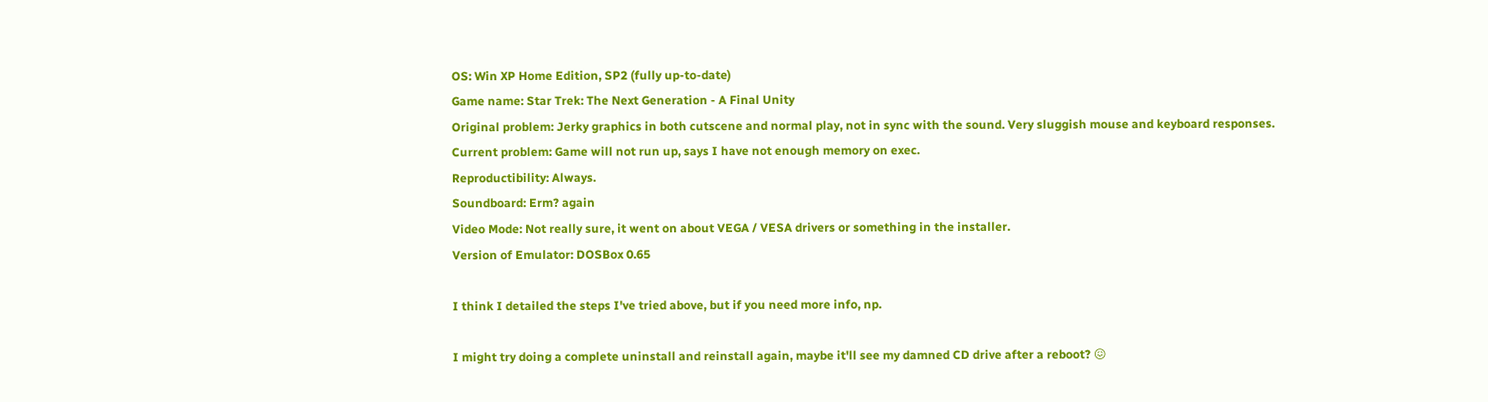OS: Win XP Home Edition, SP2 (fully up-to-date)
Game name: Star Trek: The Next Generation - A Final Unity
Original problem: Jerky graphics in both cutscene and normal play, not in sync with the sound. Very sluggish mouse and keyboard responses.
Current problem: Game will not run up, says I have not enough memory on exec.
Reproductibility: Always.
Soundboard: Erm? again
Video Mode: Not really sure, it went on about VEGA / VESA drivers or something in the installer.
Version of Emulator: DOSBox 0.65

I think I detailed the steps I've tried above, but if you need more info, np.

I might try doing a complete uninstall and reinstall again, maybe it'll see my damned CD drive after a reboot? 😖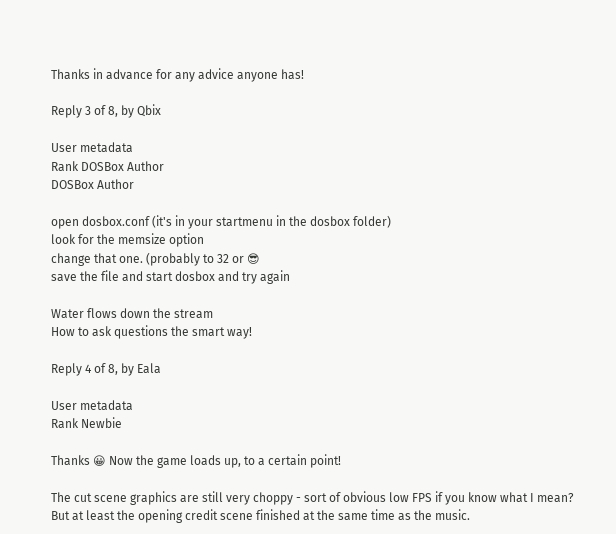Thanks in advance for any advice anyone has!

Reply 3 of 8, by Qbix

User metadata
Rank DOSBox Author
DOSBox Author

open dosbox.conf (it's in your startmenu in the dosbox folder)
look for the memsize option
change that one. (probably to 32 or 😎
save the file and start dosbox and try again

Water flows down the stream
How to ask questions the smart way!

Reply 4 of 8, by Eala

User metadata
Rank Newbie

Thanks 😀 Now the game loads up, to a certain point!

The cut scene graphics are still very choppy - sort of obvious low FPS if you know what I mean? But at least the opening credit scene finished at the same time as the music.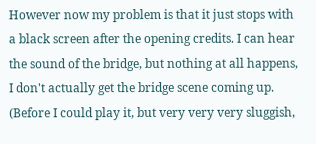However now my problem is that it just stops with a black screen after the opening credits. I can hear the sound of the bridge, but nothing at all happens, I don't actually get the bridge scene coming up. (Before I could play it, but very very very sluggish,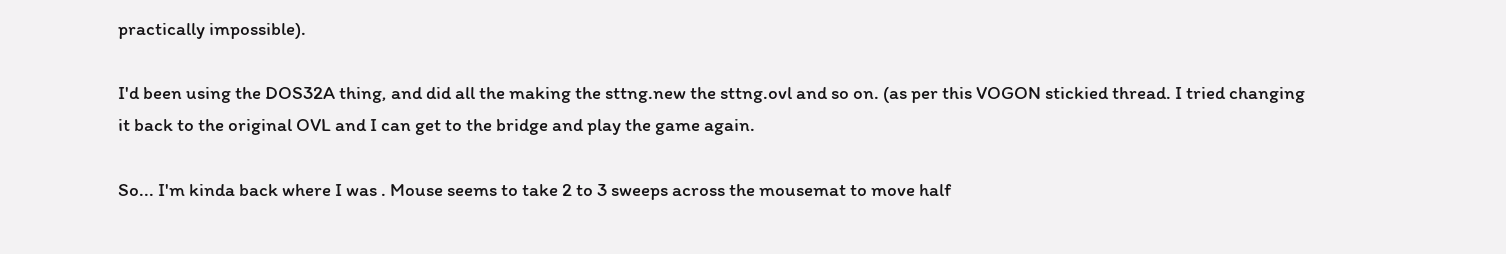practically impossible).

I'd been using the DOS32A thing, and did all the making the sttng.new the sttng.ovl and so on. (as per this VOGON stickied thread. I tried changing it back to the original OVL and I can get to the bridge and play the game again.

So... I'm kinda back where I was . Mouse seems to take 2 to 3 sweeps across the mousemat to move half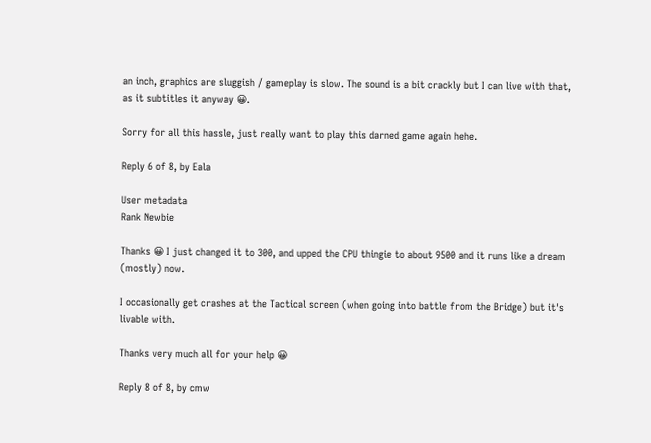an inch, graphics are sluggish / gameplay is slow. The sound is a bit crackly but I can live with that, as it subtitles it anyway 😀.

Sorry for all this hassle, just really want to play this darned game again hehe.

Reply 6 of 8, by Eala

User metadata
Rank Newbie

Thanks 😀 I just changed it to 300, and upped the CPU thingie to about 9500 and it runs like a dream (mostly) now.

I occasionally get crashes at the Tactical screen (when going into battle from the Bridge) but it's livable with.

Thanks very much all for your help 😀

Reply 8 of 8, by cmw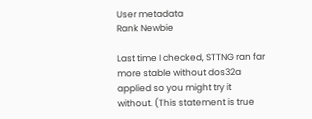User metadata
Rank Newbie

Last time I checked, STTNG ran far more stable without dos32a applied so you might try it without. (This statement is true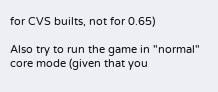for CVS builts, not for 0.65)

Also try to run the game in "normal" core mode (given that you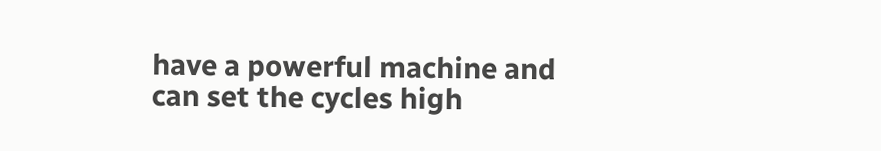have a powerful machine and can set the cycles high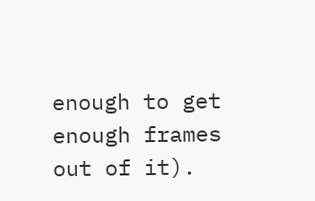enough to get enough frames out of it).